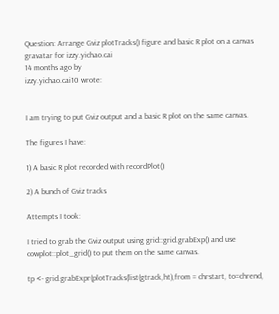Question: Arrange Gviz plotTracks() figure and basic R plot on a canvas
gravatar for izzy.yichao.cai
14 months ago by
izzy.yichao.cai10 wrote:


I am trying to put Gviz output and a basic R plot on the same canvas.

The figures I have:

1) A basic R plot recorded with recordPlot()

2) A bunch of Gviz tracks

Attempts I took:

I tried to grab the Gviz output using grid::grid.grabExp() and use cowplot::plot_grid() to put them on the same canvas.

tp <- grid.grabExpr(plotTracks(list(gtrack,ht),from = chrstart, to=chrend,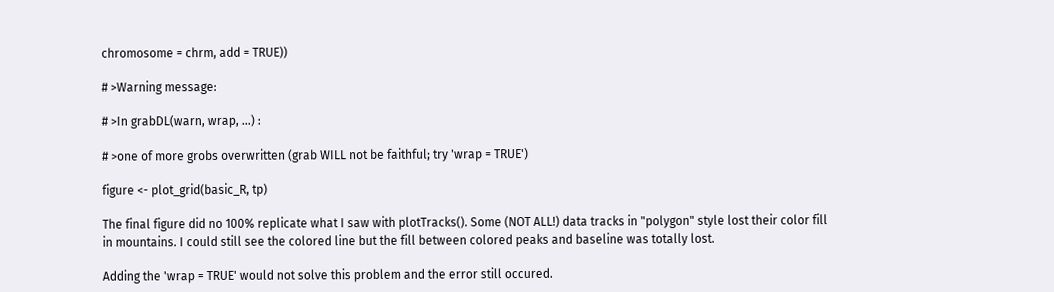chromosome = chrm, add = TRUE))

# >Warning message:

# >In grabDL(warn, wrap, ...) :

# >one of more grobs overwritten (grab WILL not be faithful; try 'wrap = TRUE')

figure <- plot_grid(basic_R, tp)

The final figure did no 100% replicate what I saw with plotTracks(). Some (NOT ALL!) data tracks in "polygon" style lost their color fill in mountains. I could still see the colored line but the fill between colored peaks and baseline was totally lost.

Adding the 'wrap = TRUE' would not solve this problem and the error still occured.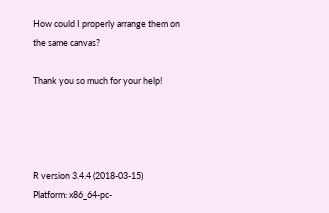How could I properly arrange them on the same canvas?

Thank you so much for your help!




R version 3.4.4 (2018-03-15)
Platform: x86_64-pc-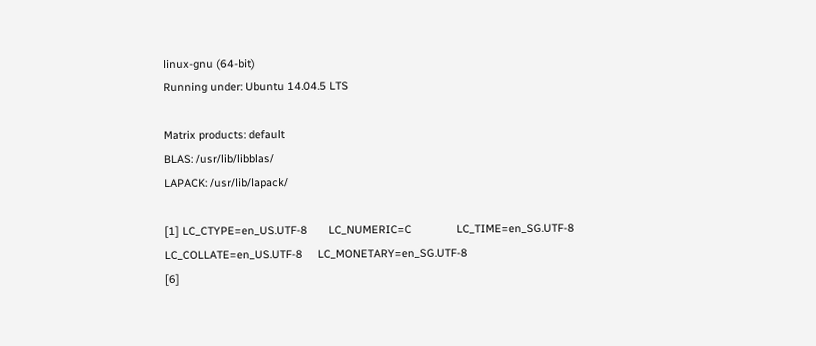linux-gnu (64-bit)
Running under: Ubuntu 14.04.5 LTS

Matrix products: default
BLAS: /usr/lib/libblas/
LAPACK: /usr/lib/lapack/

[1] LC_CTYPE=en_US.UTF-8       LC_NUMERIC=C               LC_TIME=en_SG.UTF-8        LC_COLLATE=en_US.UTF-8     LC_MONETARY=en_SG.UTF-8
[6]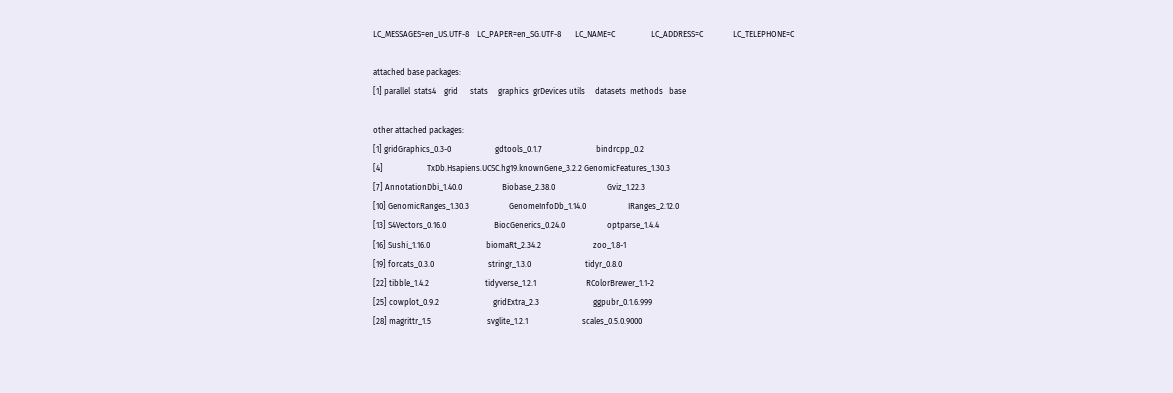LC_MESSAGES=en_US.UTF-8    LC_PAPER=en_SG.UTF-8       LC_NAME=C                  LC_ADDRESS=C               LC_TELEPHONE=C

attached base packages:
[1] parallel  stats4    grid      stats     graphics  grDevices utils     datasets  methods   base

other attached packages:
[1] gridGraphics_0.3-0                      gdtools_0.1.7                           bindrcpp_0.2
[4]                      TxDb.Hsapiens.UCSC.hg19.knownGene_3.2.2 GenomicFeatures_1.30.3
[7] AnnotationDbi_1.40.0                    Biobase_2.38.0                          Gviz_1.22.3
[10] GenomicRanges_1.30.3                    GenomeInfoDb_1.14.0                     IRanges_2.12.0
[13] S4Vectors_0.16.0                        BiocGenerics_0.24.0                     optparse_1.4.4
[16] Sushi_1.16.0                            biomaRt_2.34.2                          zoo_1.8-1
[19] forcats_0.3.0                           stringr_1.3.0                           tidyr_0.8.0
[22] tibble_1.4.2                            tidyverse_1.2.1                         RColorBrewer_1.1-2
[25] cowplot_0.9.2                           gridExtra_2.3                           ggpubr_0.1.6.999
[28] magrittr_1.5                            svglite_1.2.1                           scales_0.5.0.9000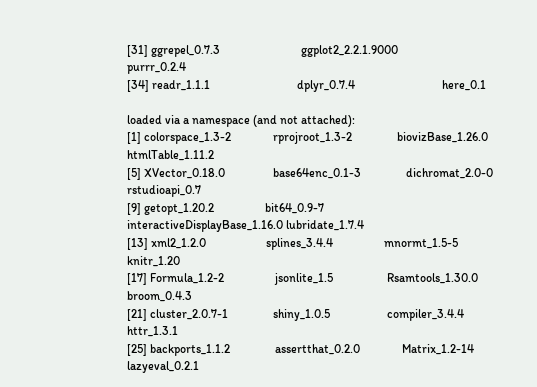[31] ggrepel_0.7.3                           ggplot2_2.2.1.9000                      purrr_0.2.4
[34] readr_1.1.1                             dplyr_0.7.4                             here_0.1

loaded via a namespace (and not attached):
[1] colorspace_1.3-2              rprojroot_1.3-2               biovizBase_1.26.0             htmlTable_1.11.2
[5] XVector_0.18.0                base64enc_0.1-3               dichromat_2.0-0               rstudioapi_0.7
[9] getopt_1.20.2                 bit64_0.9-7                   interactiveDisplayBase_1.16.0 lubridate_1.7.4
[13] xml2_1.2.0                    splines_3.4.4                 mnormt_1.5-5                  knitr_1.20
[17] Formula_1.2-2                 jsonlite_1.5                  Rsamtools_1.30.0              broom_0.4.3
[21] cluster_2.0.7-1               shiny_1.0.5                   compiler_3.4.4                httr_1.3.1
[25] backports_1.1.2               assertthat_0.2.0              Matrix_1.2-14                 lazyeval_0.2.1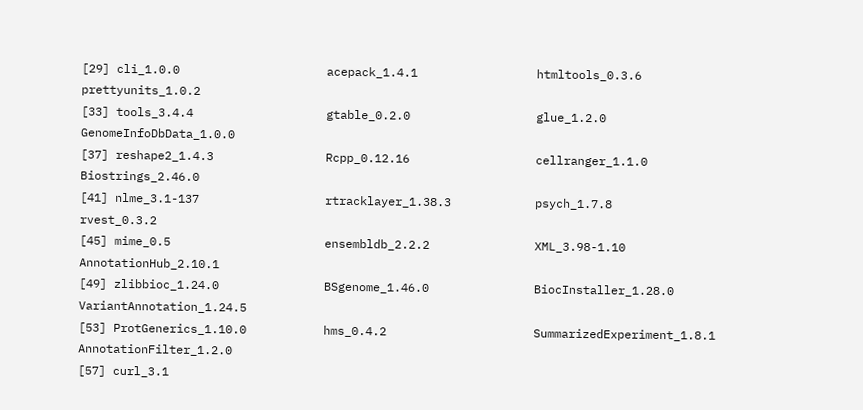[29] cli_1.0.0                     acepack_1.4.1                 htmltools_0.3.6               prettyunits_1.0.2
[33] tools_3.4.4                   gtable_0.2.0                  glue_1.2.0                    GenomeInfoDbData_1.0.0
[37] reshape2_1.4.3                Rcpp_0.12.16                  cellranger_1.1.0              Biostrings_2.46.0
[41] nlme_3.1-137                  rtracklayer_1.38.3            psych_1.7.8                   rvest_0.3.2
[45] mime_0.5                      ensembldb_2.2.2               XML_3.98-1.10                 AnnotationHub_2.10.1
[49] zlibbioc_1.24.0               BSgenome_1.46.0               BiocInstaller_1.28.0          VariantAnnotation_1.24.5
[53] ProtGenerics_1.10.0           hms_0.4.2                     SummarizedExperiment_1.8.1    AnnotationFilter_1.2.0
[57] curl_3.1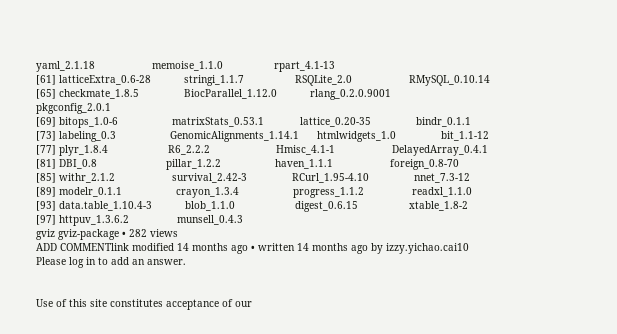yaml_2.1.18                   memoise_1.1.0                 rpart_4.1-13
[61] latticeExtra_0.6-28           stringi_1.1.7                 RSQLite_2.0                   RMySQL_0.10.14
[65] checkmate_1.8.5               BiocParallel_1.12.0           rlang_0.2.0.9001              pkgconfig_2.0.1
[69] bitops_1.0-6                  matrixStats_0.53.1            lattice_0.20-35               bindr_0.1.1
[73] labeling_0.3                  GenomicAlignments_1.14.1      htmlwidgets_1.0               bit_1.1-12
[77] plyr_1.8.4                    R6_2.2.2                      Hmisc_4.1-1                   DelayedArray_0.4.1
[81] DBI_0.8                       pillar_1.2.2                  haven_1.1.1                   foreign_0.8-70
[85] withr_2.1.2                   survival_2.42-3               RCurl_1.95-4.10               nnet_7.3-12
[89] modelr_0.1.1                  crayon_1.3.4                  progress_1.1.2                readxl_1.1.0
[93] data.table_1.10.4-3           blob_1.1.0                    digest_0.6.15                 xtable_1.8-2
[97] httpuv_1.3.6.2                munsell_0.4.3
gviz gviz-package • 282 views
ADD COMMENTlink modified 14 months ago • written 14 months ago by izzy.yichao.cai10
Please log in to add an answer.


Use of this site constitutes acceptance of our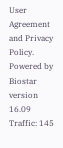User Agreement and Privacy Policy.
Powered by Biostar version 16.09
Traffic: 145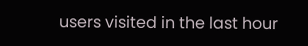users visited in the last hour